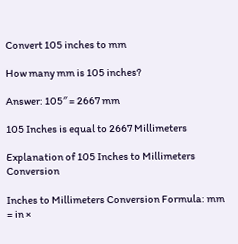Convert 105 inches to mm

How many mm is 105 inches?

Answer: 105″ = 2667 mm

105 Inches is equal to 2667 Millimeters

Explanation of 105 Inches to Millimeters Conversion

Inches to Millimeters Conversion Formula: mm = in ×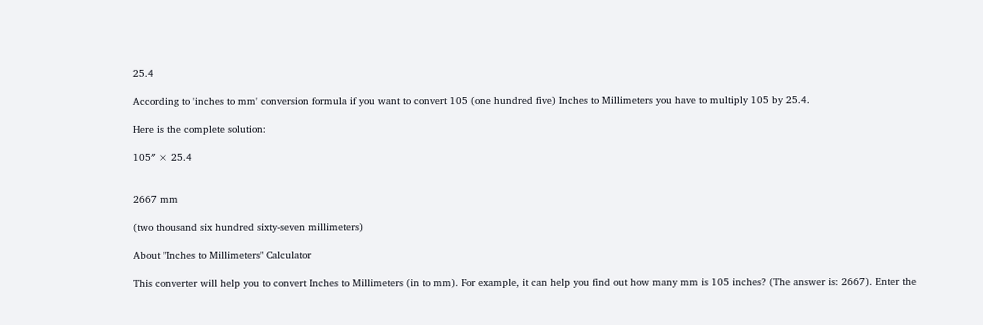25.4

According to 'inches to mm' conversion formula if you want to convert 105 (one hundred five) Inches to Millimeters you have to multiply 105 by 25.4.

Here is the complete solution:

105″ × 25.4


2667 mm

(two thousand six hundred sixty-seven millimeters)

About "Inches to Millimeters" Calculator

This converter will help you to convert Inches to Millimeters (in to mm). For example, it can help you find out how many mm is 105 inches? (The answer is: 2667). Enter the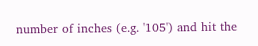number of inches (e.g. '105') and hit the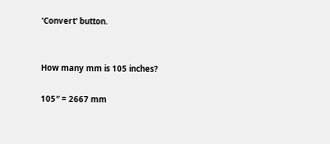'Convert' button.


How many mm is 105 inches?

105″ = 2667 mm